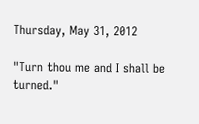Thursday, May 31, 2012

"Turn thou me and I shall be turned."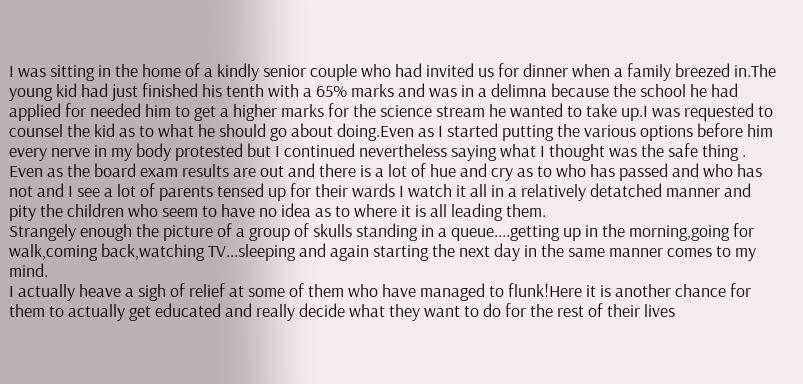I was sitting in the home of a kindly senior couple who had invited us for dinner when a family breezed in.The young kid had just finished his tenth with a 65% marks and was in a delimna because the school he had applied for needed him to get a higher marks for the science stream he wanted to take up.I was requested to counsel the kid as to what he should go about doing.Even as I started putting the various options before him every nerve in my body protested but I continued nevertheless saying what I thought was the safe thing .
Even as the board exam results are out and there is a lot of hue and cry as to who has passed and who has not and I see a lot of parents tensed up for their wards I watch it all in a relatively detatched manner and pity the children who seem to have no idea as to where it is all leading them.
Strangely enough the picture of a group of skulls standing in a queue....getting up in the morning,going for walk,coming back,watching TV...sleeping and again starting the next day in the same manner comes to my mind.
I actually heave a sigh of relief at some of them who have managed to flunk!Here it is another chance for them to actually get educated and really decide what they want to do for the rest of their lives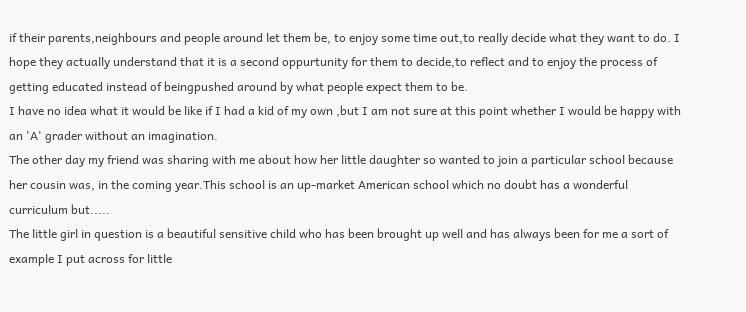if their parents,neighbours and people around let them be, to enjoy some time out,to really decide what they want to do. I hope they actually understand that it is a second oppurtunity for them to decide,to reflect and to enjoy the process of getting educated instead of beingpushed around by what people expect them to be.
I have no idea what it would be like if I had a kid of my own ,but I am not sure at this point whether I would be happy with an 'A' grader without an imagination.
The other day my friend was sharing with me about how her little daughter so wanted to join a particular school because her cousin was, in the coming year.This school is an up-market American school which no doubt has a wonderful curriculum but.....
The little girl in question is a beautiful sensitive child who has been brought up well and has always been for me a sort of example I put across for little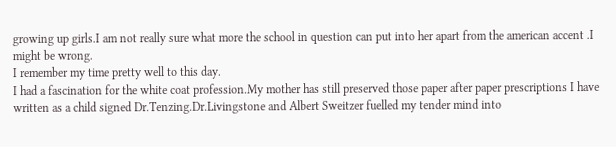growing up girls.I am not really sure what more the school in question can put into her apart from the american accent .I might be wrong.
I remember my time pretty well to this day.
I had a fascination for the white coat profession.My mother has still preserved those paper after paper prescriptions I have written as a child signed Dr.Tenzing.Dr.Livingstone and Albert Sweitzer fuelled my tender mind into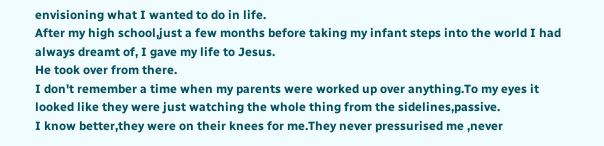envisioning what I wanted to do in life.
After my high school,just a few months before taking my infant steps into the world I had always dreamt of, I gave my life to Jesus.
He took over from there.
I don't remember a time when my parents were worked up over anything.To my eyes it looked like they were just watching the whole thing from the sidelines,passive.
I know better,they were on their knees for me.They never pressurised me ,never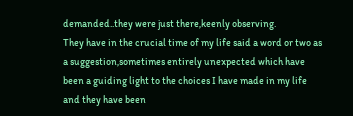demanded..they were just there,keenly observing.
They have in the crucial time of my life said a word or two as a suggestion,sometimes entirely unexpected which have been a guiding light to the choices I have made in my life and they have been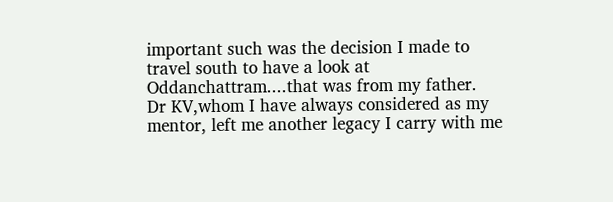important such was the decision I made to travel south to have a look at Oddanchattram....that was from my father.
Dr KV,whom I have always considered as my mentor, left me another legacy I carry with me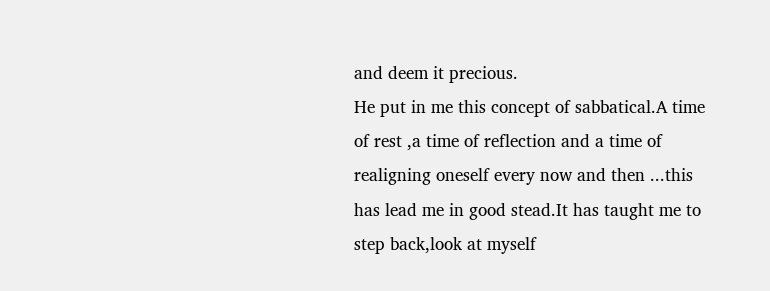and deem it precious.
He put in me this concept of sabbatical.A time of rest ,a time of reflection and a time of realigning oneself every now and then ...this has lead me in good stead.It has taught me to step back,look at myself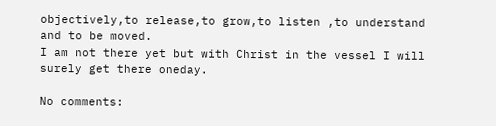objectively,to release,to grow,to listen ,to understand and to be moved.
I am not there yet but with Christ in the vessel I will surely get there oneday.

No comments: